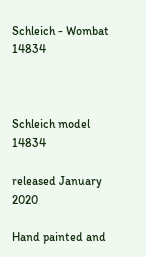Schleich - Wombat 14834



Schleich model 14834

released January 2020

Hand painted and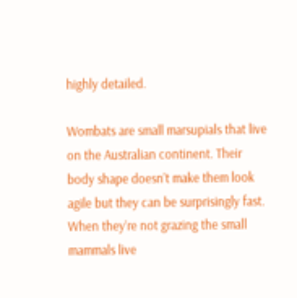highly detailed.

Wombats are small marsupials that live on the Australian continent. Their body shape doesn’t make them look agile but they can be surprisingly fast. When they’re not grazing the small mammals live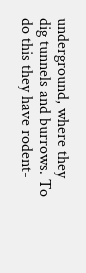underground, where they dig tunnels and burrows. To do this they have rodent-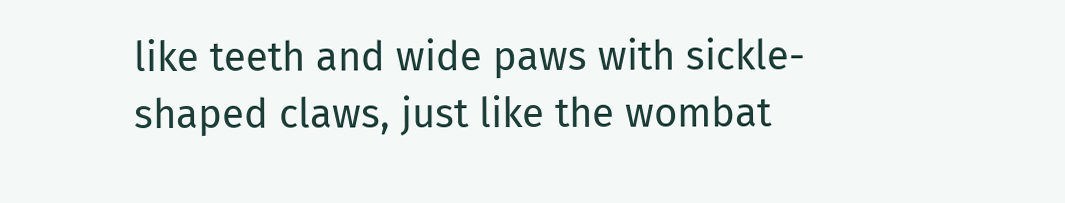like teeth and wide paws with sickle-shaped claws, just like the wombat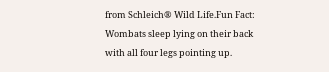from Schleich® Wild Life.Fun Fact: Wombats sleep lying on their back with all four legs pointing up.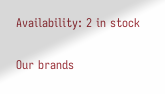Availability: 2 in stock


Our brands